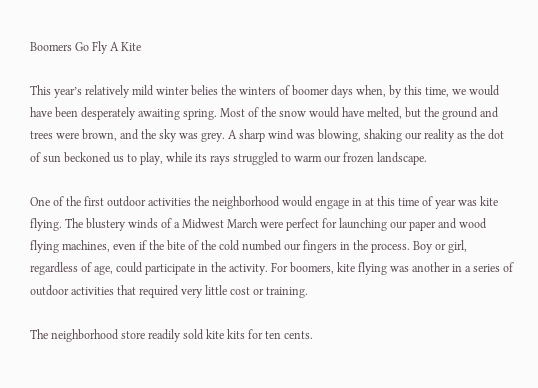Boomers Go Fly A Kite

This year’s relatively mild winter belies the winters of boomer days when, by this time, we would have been desperately awaiting spring. Most of the snow would have melted, but the ground and trees were brown, and the sky was grey. A sharp wind was blowing, shaking our reality as the dot of sun beckoned us to play, while its rays struggled to warm our frozen landscape.

One of the first outdoor activities the neighborhood would engage in at this time of year was kite flying. The blustery winds of a Midwest March were perfect for launching our paper and wood flying machines, even if the bite of the cold numbed our fingers in the process. Boy or girl, regardless of age, could participate in the activity. For boomers, kite flying was another in a series of outdoor activities that required very little cost or training.

The neighborhood store readily sold kite kits for ten cents.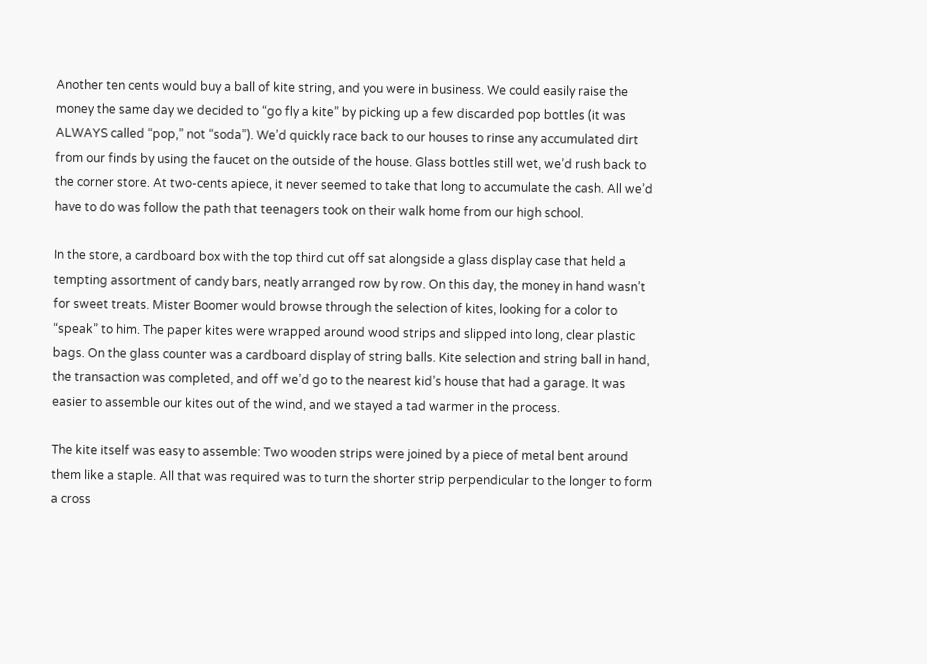Another ten cents would buy a ball of kite string, and you were in business. We could easily raise the money the same day we decided to “go fly a kite” by picking up a few discarded pop bottles (it was ALWAYS called “pop,” not “soda”). We’d quickly race back to our houses to rinse any accumulated dirt from our finds by using the faucet on the outside of the house. Glass bottles still wet, we’d rush back to the corner store. At two-cents apiece, it never seemed to take that long to accumulate the cash. All we’d have to do was follow the path that teenagers took on their walk home from our high school.

In the store, a cardboard box with the top third cut off sat alongside a glass display case that held a tempting assortment of candy bars, neatly arranged row by row. On this day, the money in hand wasn’t for sweet treats. Mister Boomer would browse through the selection of kites, looking for a color to “speak” to him. The paper kites were wrapped around wood strips and slipped into long, clear plastic bags. On the glass counter was a cardboard display of string balls. Kite selection and string ball in hand, the transaction was completed, and off we’d go to the nearest kid’s house that had a garage. It was easier to assemble our kites out of the wind, and we stayed a tad warmer in the process.

The kite itself was easy to assemble: Two wooden strips were joined by a piece of metal bent around them like a staple. All that was required was to turn the shorter strip perpendicular to the longer to form a cross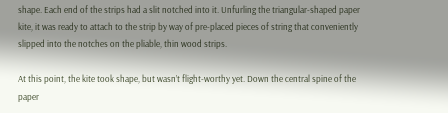shape. Each end of the strips had a slit notched into it. Unfurling the triangular-shaped paper kite, it was ready to attach to the strip by way of pre-placed pieces of string that conveniently slipped into the notches on the pliable, thin wood strips.

At this point, the kite took shape, but wasn’t flight-worthy yet. Down the central spine of the paper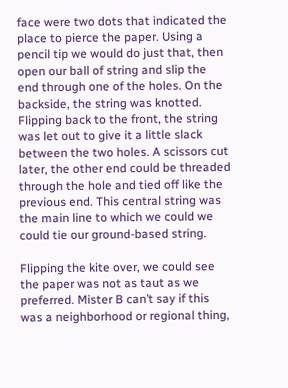face were two dots that indicated the place to pierce the paper. Using a pencil tip we would do just that, then open our ball of string and slip the end through one of the holes. On the backside, the string was knotted. Flipping back to the front, the string was let out to give it a little slack between the two holes. A scissors cut later, the other end could be threaded through the hole and tied off like the previous end. This central string was the main line to which we could we could tie our ground-based string.

Flipping the kite over, we could see the paper was not as taut as we preferred. Mister B can’t say if this was a neighborhood or regional thing,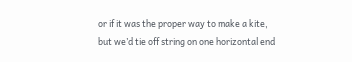or if it was the proper way to make a kite, but we’d tie off string on one horizontal end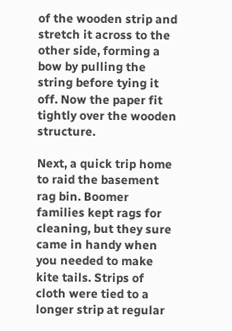of the wooden strip and stretch it across to the other side, forming a bow by pulling the string before tying it off. Now the paper fit tightly over the wooden structure.

Next, a quick trip home to raid the basement rag bin. Boomer families kept rags for cleaning, but they sure came in handy when you needed to make kite tails. Strips of cloth were tied to a longer strip at regular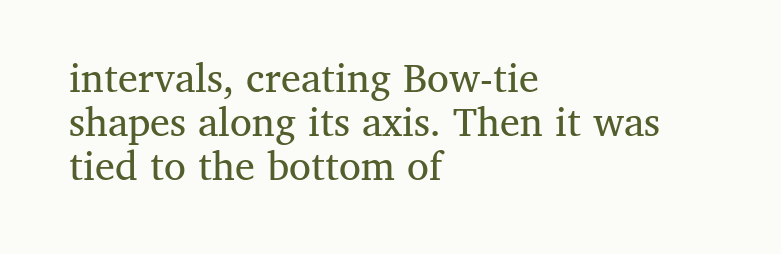intervals, creating Bow-tie shapes along its axis. Then it was tied to the bottom of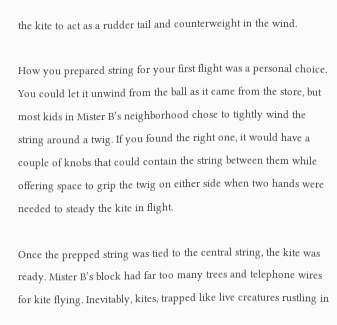the kite to act as a rudder tail and counterweight in the wind.

How you prepared string for your first flight was a personal choice. You could let it unwind from the ball as it came from the store, but most kids in Mister B’s neighborhood chose to tightly wind the string around a twig. If you found the right one, it would have a couple of knobs that could contain the string between them while offering space to grip the twig on either side when two hands were needed to steady the kite in flight.

Once the prepped string was tied to the central string, the kite was ready. Mister B’s block had far too many trees and telephone wires for kite flying. Inevitably, kites, trapped like live creatures rustling in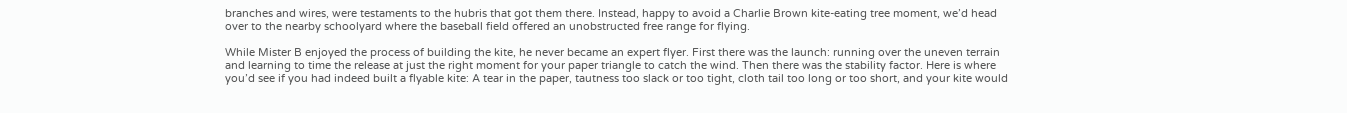branches and wires, were testaments to the hubris that got them there. Instead, happy to avoid a Charlie Brown kite-eating tree moment, we’d head over to the nearby schoolyard where the baseball field offered an unobstructed free range for flying.

While Mister B enjoyed the process of building the kite, he never became an expert flyer. First there was the launch: running over the uneven terrain and learning to time the release at just the right moment for your paper triangle to catch the wind. Then there was the stability factor. Here is where you’d see if you had indeed built a flyable kite: A tear in the paper, tautness too slack or too tight, cloth tail too long or too short, and your kite would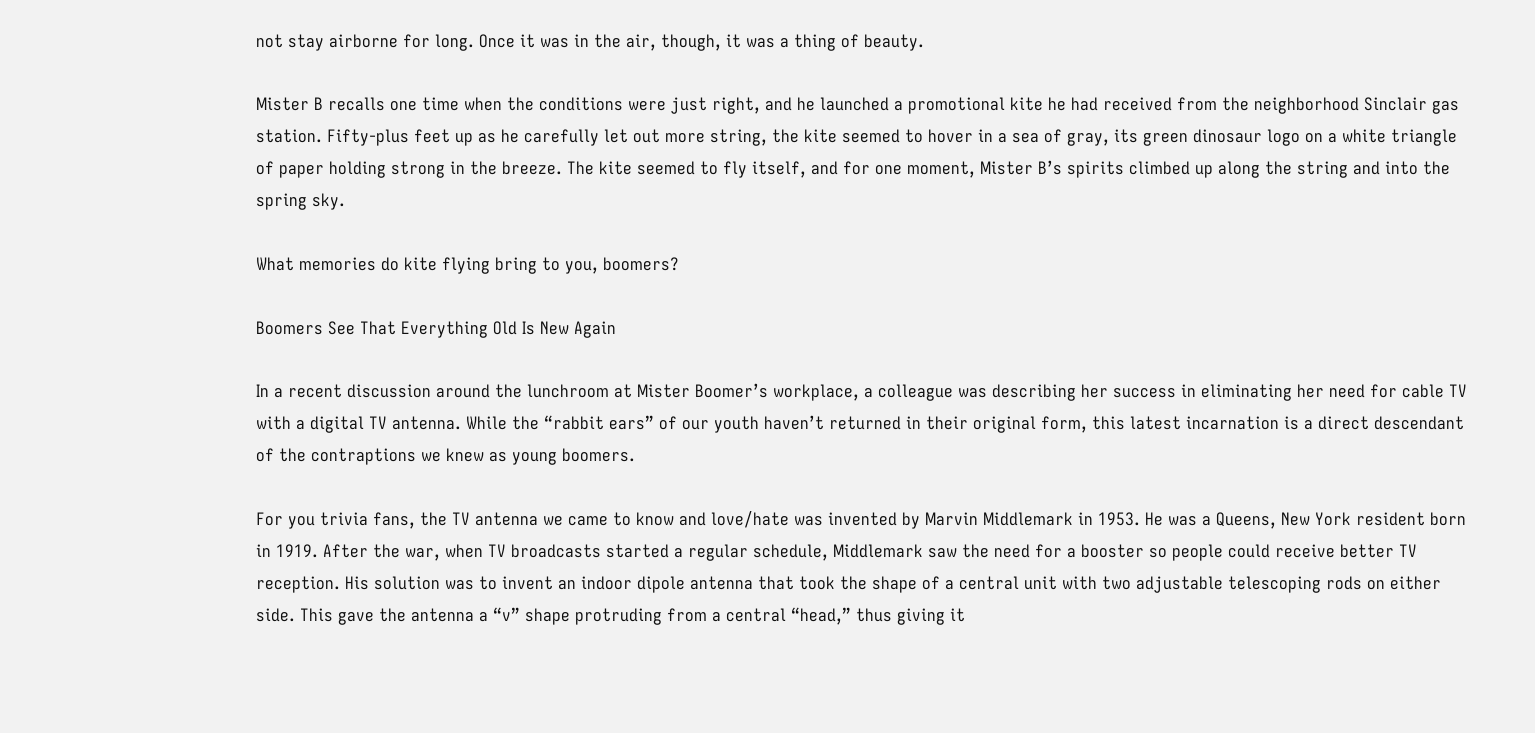not stay airborne for long. Once it was in the air, though, it was a thing of beauty.

Mister B recalls one time when the conditions were just right, and he launched a promotional kite he had received from the neighborhood Sinclair gas station. Fifty-plus feet up as he carefully let out more string, the kite seemed to hover in a sea of gray, its green dinosaur logo on a white triangle of paper holding strong in the breeze. The kite seemed to fly itself, and for one moment, Mister B’s spirits climbed up along the string and into the spring sky.

What memories do kite flying bring to you, boomers?

Boomers See That Everything Old Is New Again

In a recent discussion around the lunchroom at Mister Boomer’s workplace, a colleague was describing her success in eliminating her need for cable TV with a digital TV antenna. While the “rabbit ears” of our youth haven’t returned in their original form, this latest incarnation is a direct descendant of the contraptions we knew as young boomers.

For you trivia fans, the TV antenna we came to know and love/hate was invented by Marvin Middlemark in 1953. He was a Queens, New York resident born in 1919. After the war, when TV broadcasts started a regular schedule, Middlemark saw the need for a booster so people could receive better TV reception. His solution was to invent an indoor dipole antenna that took the shape of a central unit with two adjustable telescoping rods on either side. This gave the antenna a “v” shape protruding from a central “head,” thus giving it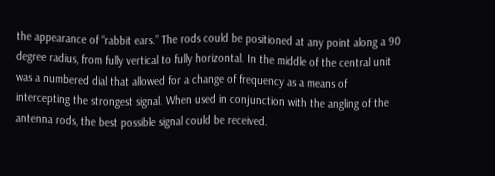the appearance of “rabbit ears.” The rods could be positioned at any point along a 90 degree radius, from fully vertical to fully horizontal. In the middle of the central unit was a numbered dial that allowed for a change of frequency as a means of intercepting the strongest signal. When used in conjunction with the angling of the antenna rods, the best possible signal could be received.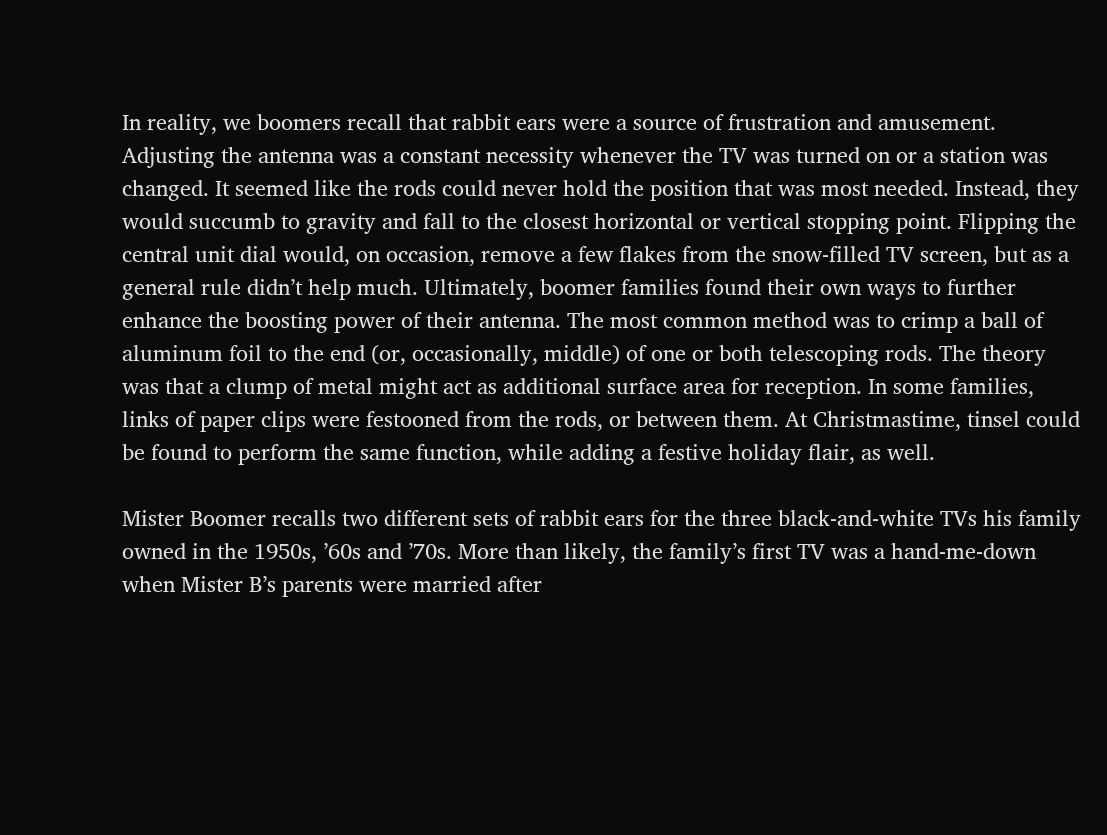In reality, we boomers recall that rabbit ears were a source of frustration and amusement. Adjusting the antenna was a constant necessity whenever the TV was turned on or a station was changed. It seemed like the rods could never hold the position that was most needed. Instead, they would succumb to gravity and fall to the closest horizontal or vertical stopping point. Flipping the central unit dial would, on occasion, remove a few flakes from the snow-filled TV screen, but as a general rule didn’t help much. Ultimately, boomer families found their own ways to further enhance the boosting power of their antenna. The most common method was to crimp a ball of aluminum foil to the end (or, occasionally, middle) of one or both telescoping rods. The theory was that a clump of metal might act as additional surface area for reception. In some families, links of paper clips were festooned from the rods, or between them. At Christmastime, tinsel could be found to perform the same function, while adding a festive holiday flair, as well.

Mister Boomer recalls two different sets of rabbit ears for the three black-and-white TVs his family owned in the 1950s, ’60s and ’70s. More than likely, the family’s first TV was a hand-me-down when Mister B’s parents were married after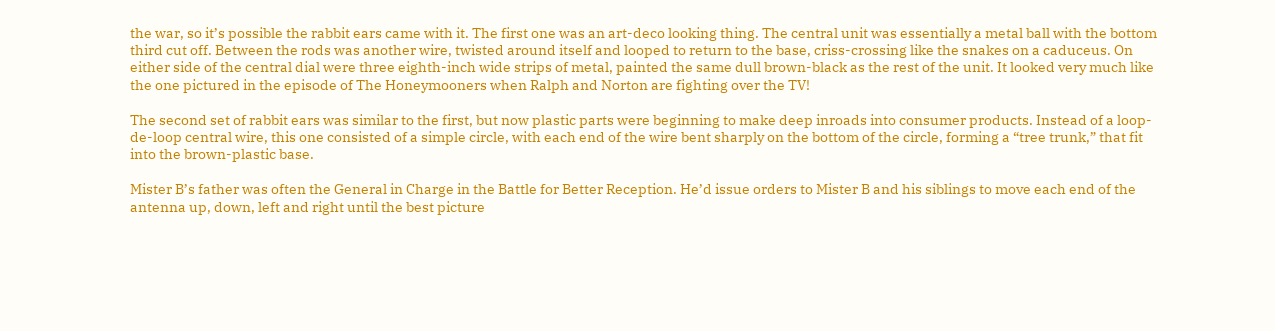the war, so it’s possible the rabbit ears came with it. The first one was an art-deco looking thing. The central unit was essentially a metal ball with the bottom third cut off. Between the rods was another wire, twisted around itself and looped to return to the base, criss-crossing like the snakes on a caduceus. On either side of the central dial were three eighth-inch wide strips of metal, painted the same dull brown-black as the rest of the unit. It looked very much like the one pictured in the episode of The Honeymooners when Ralph and Norton are fighting over the TV!

The second set of rabbit ears was similar to the first, but now plastic parts were beginning to make deep inroads into consumer products. Instead of a loop-de-loop central wire, this one consisted of a simple circle, with each end of the wire bent sharply on the bottom of the circle, forming a “tree trunk,” that fit into the brown-plastic base.

Mister B’s father was often the General in Charge in the Battle for Better Reception. He’d issue orders to Mister B and his siblings to move each end of the antenna up, down, left and right until the best picture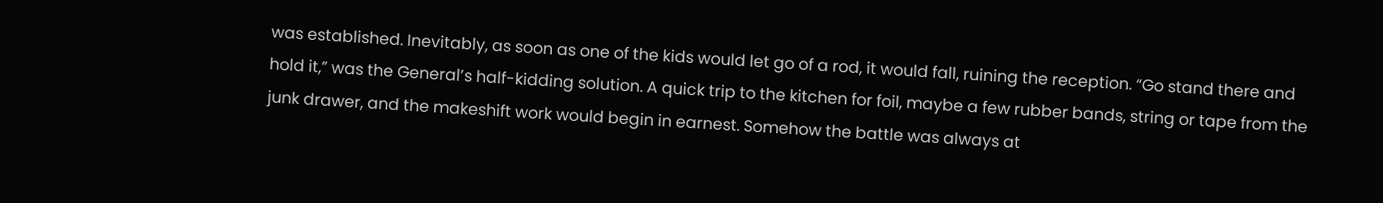was established. Inevitably, as soon as one of the kids would let go of a rod, it would fall, ruining the reception. “Go stand there and hold it,” was the General’s half-kidding solution. A quick trip to the kitchen for foil, maybe a few rubber bands, string or tape from the junk drawer, and the makeshift work would begin in earnest. Somehow the battle was always at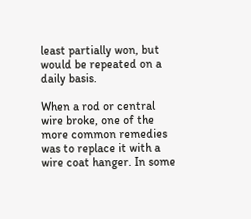least partially won, but would be repeated on a daily basis.

When a rod or central wire broke, one of the more common remedies was to replace it with a wire coat hanger. In some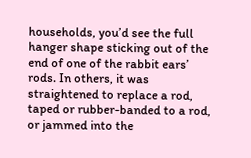households, you’d see the full hanger shape sticking out of the end of one of the rabbit ears’ rods. In others, it was straightened to replace a rod, taped or rubber-banded to a rod, or jammed into the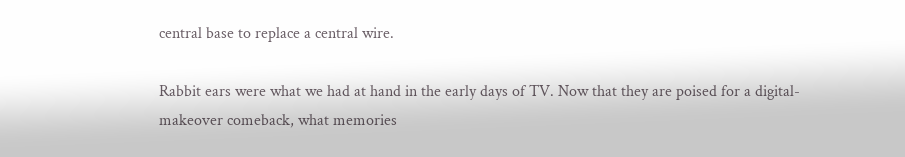central base to replace a central wire.

Rabbit ears were what we had at hand in the early days of TV. Now that they are poised for a digital-makeover comeback, what memories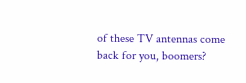of these TV antennas come back for you, boomers?